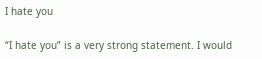I hate you

“I hate you” is a very strong statement. I would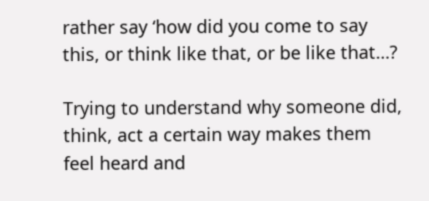rather say ‘how did you come to say this, or think like that, or be like that…?

Trying to understand why someone did, think, act a certain way makes them feel heard and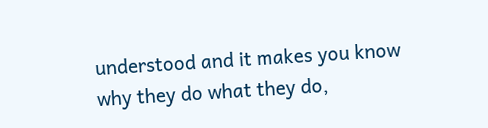understood and it makes you know why they do what they do,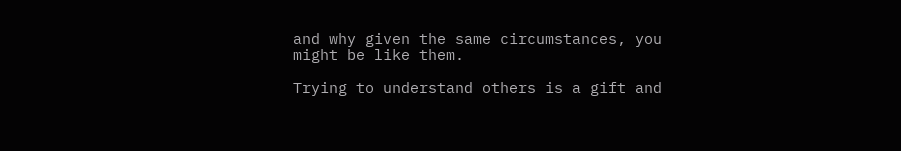and why given the same circumstances, you might be like them.

Trying to understand others is a gift and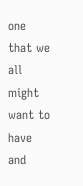one that we all might want to have and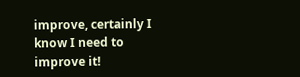improve, certainly I know I need to improve it!